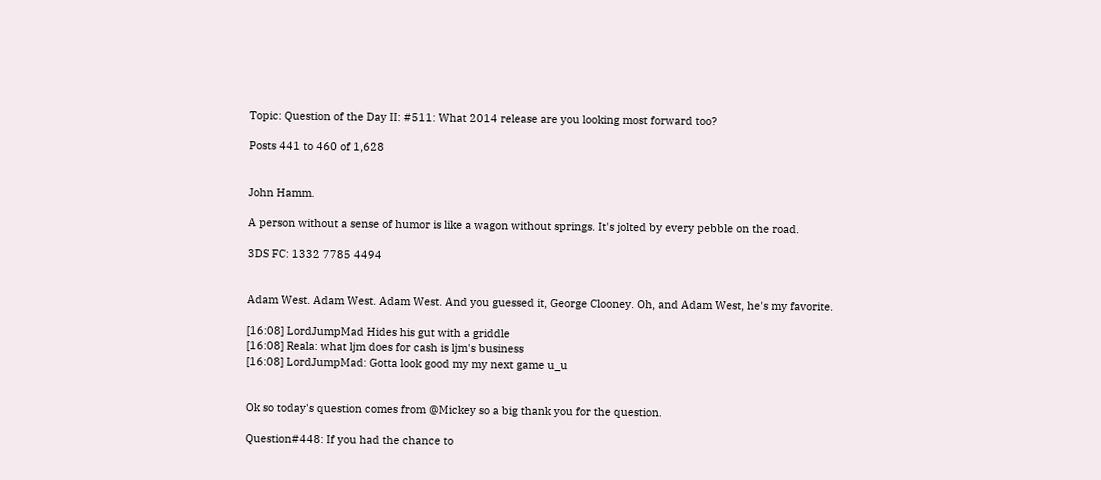Topic: Question of the Day II: #511: What 2014 release are you looking most forward too?

Posts 441 to 460 of 1,628


John Hamm.

A person without a sense of humor is like a wagon without springs. It's jolted by every pebble on the road.

3DS FC: 1332 7785 4494


Adam West. Adam West. Adam West. And you guessed it, George Clooney. Oh, and Adam West, he's my favorite.

[16:08] LordJumpMad Hides his gut with a griddle
[16:08] Reala: what ljm does for cash is ljm's business
[16:08] LordJumpMad: Gotta look good my my next game u_u


Ok so today's question comes from @Mickey so a big thank you for the question.

Question#448: If you had the chance to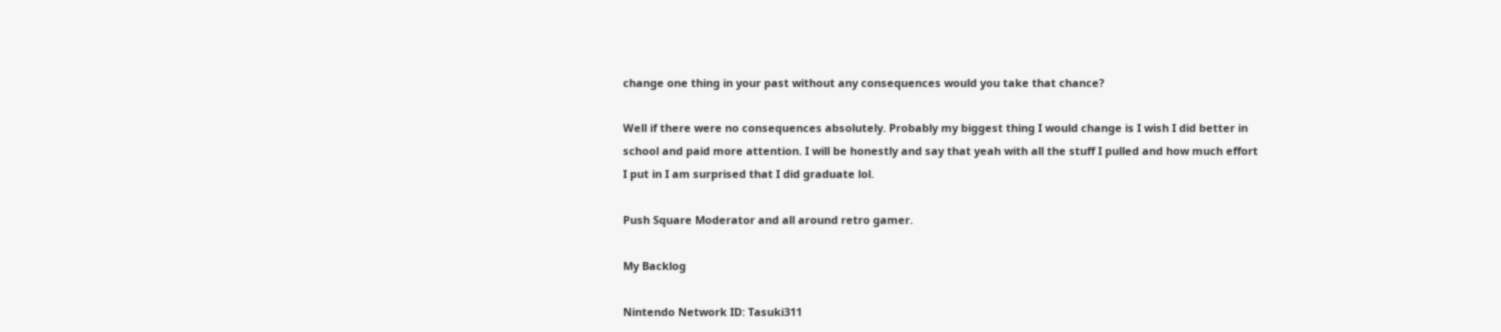change one thing in your past without any consequences would you take that chance?

Well if there were no consequences absolutely. Probably my biggest thing I would change is I wish I did better in school and paid more attention. I will be honestly and say that yeah with all the stuff I pulled and how much effort I put in I am surprised that I did graduate lol.

Push Square Moderator and all around retro gamer.

My Backlog

Nintendo Network ID: Tasuki311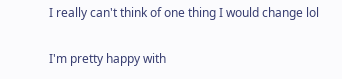I really can't think of one thing I would change lol

I'm pretty happy with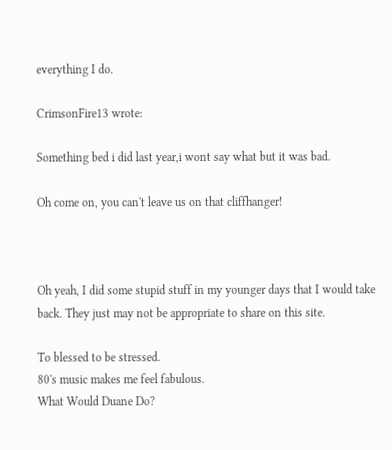everything I do.

CrimsonFire13 wrote:

Something bed i did last year,i wont say what but it was bad.

Oh come on, you can't leave us on that cliffhanger!



Oh yeah, I did some stupid stuff in my younger days that I would take back. They just may not be appropriate to share on this site.

To blessed to be stressed.
80's music makes me feel fabulous.
What Would Duane Do?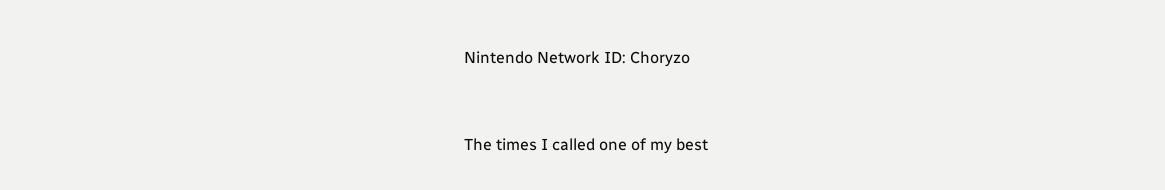Nintendo Network ID: Choryzo


The times I called one of my best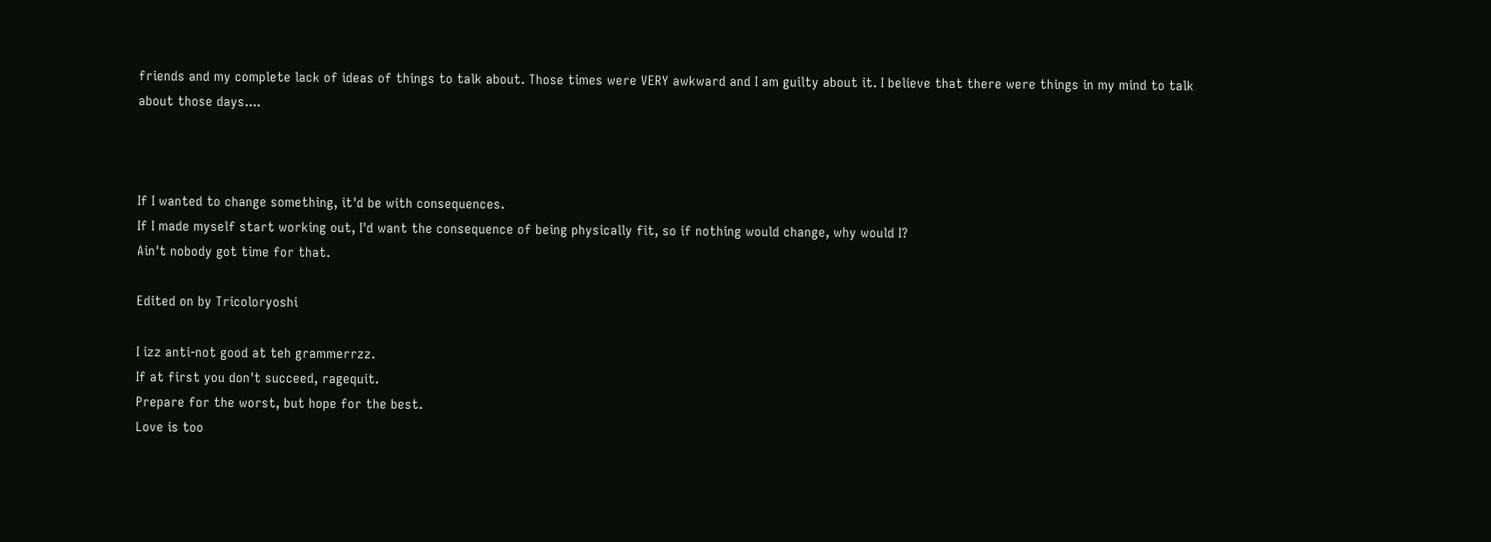friends and my complete lack of ideas of things to talk about. Those times were VERY awkward and I am guilty about it. I believe that there were things in my mind to talk about those days....



If I wanted to change something, it'd be with consequences.
If I made myself start working out, I'd want the consequence of being physically fit, so if nothing would change, why would I?
Ain't nobody got time for that.

Edited on by Tricoloryoshi

I izz anti-not good at teh grammerrzz.
If at first you don't succeed, ragequit.
Prepare for the worst, but hope for the best.
Love is too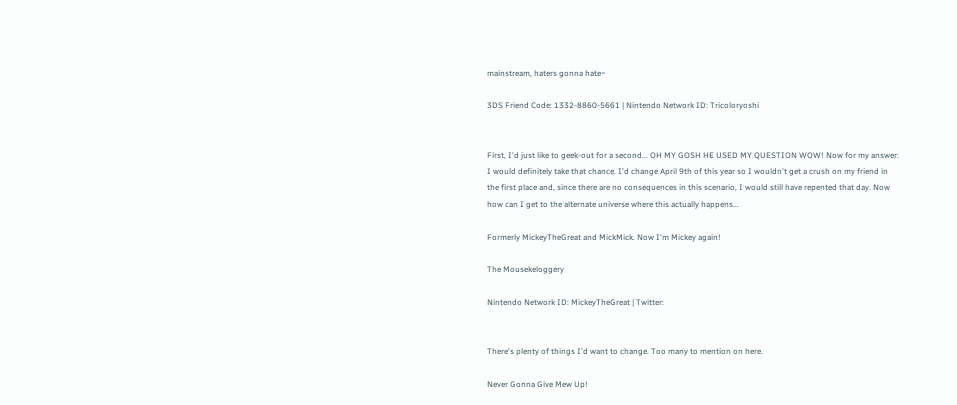mainstream, haters gonna hate~

3DS Friend Code: 1332-8860-5661 | Nintendo Network ID: Tricoloryoshi


First, I'd just like to geek-out for a second... OH MY GOSH HE USED MY QUESTION WOW! Now for my answer: I would definitely take that chance. I'd change April 9th of this year so I wouldn't get a crush on my friend in the first place and, since there are no consequences in this scenario, I would still have repented that day. Now how can I get to the alternate universe where this actually happens...

Formerly MickeyTheGreat and MickMick. Now I'm Mickey again!

The Mousekeloggery

Nintendo Network ID: MickeyTheGreat | Twitter:


There's plenty of things I'd want to change. Too many to mention on here.

Never Gonna Give Mew Up!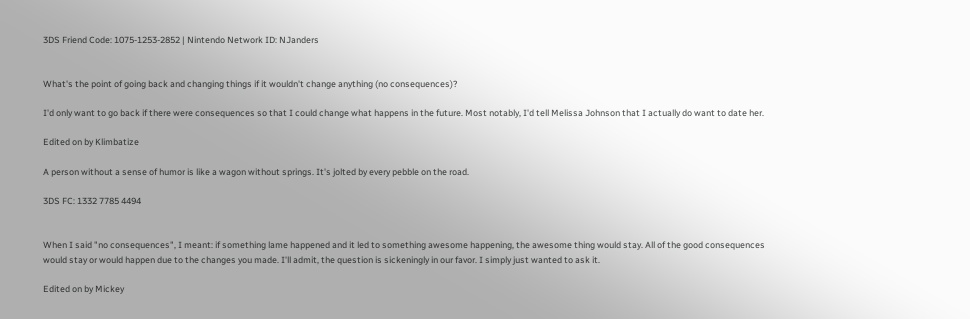3DS Friend Code: 1075-1253-2852 | Nintendo Network ID: NJanders


What's the point of going back and changing things if it wouldn't change anything (no consequences)?

I'd only want to go back if there were consequences so that I could change what happens in the future. Most notably, I'd tell Melissa Johnson that I actually do want to date her.

Edited on by Klimbatize

A person without a sense of humor is like a wagon without springs. It's jolted by every pebble on the road.

3DS FC: 1332 7785 4494


When I said "no consequences", I meant: if something lame happened and it led to something awesome happening, the awesome thing would stay. All of the good consequences would stay or would happen due to the changes you made. I'll admit, the question is sickeningly in our favor. I simply just wanted to ask it.

Edited on by Mickey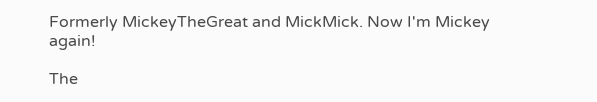Formerly MickeyTheGreat and MickMick. Now I'm Mickey again!

The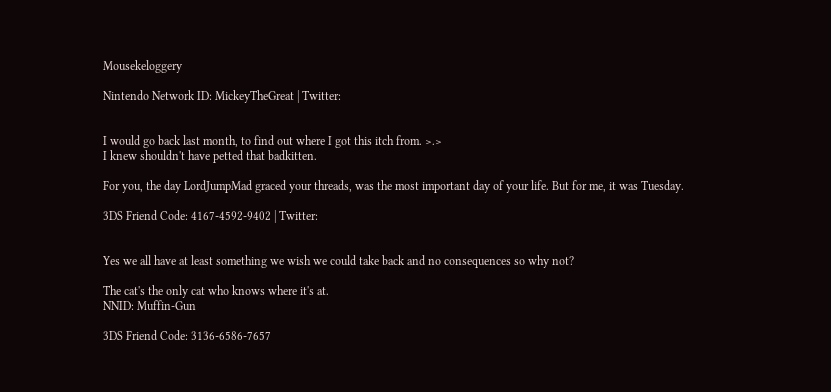Mousekeloggery

Nintendo Network ID: MickeyTheGreat | Twitter:


I would go back last month, to find out where I got this itch from. >.>
I knew shouldn't have petted that badkitten.

For you, the day LordJumpMad graced your threads, was the most important day of your life. But for me, it was Tuesday.

3DS Friend Code: 4167-4592-9402 | Twitter:


Yes we all have at least something we wish we could take back and no consequences so why not?

The cat's the only cat who knows where it's at.
NNID: Muffin-Gun

3DS Friend Code: 3136-6586-7657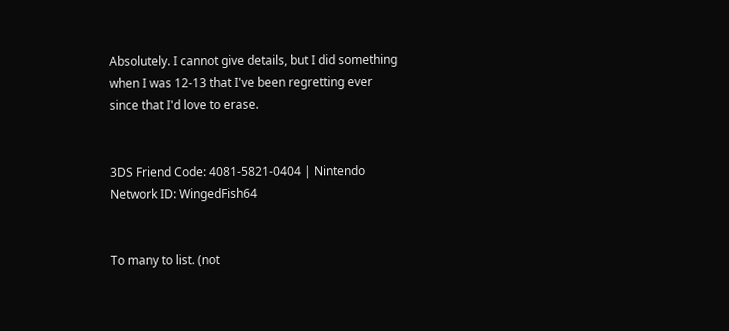Absolutely. I cannot give details, but I did something when I was 12-13 that I've been regretting ever since that I'd love to erase.


3DS Friend Code: 4081-5821-0404 | Nintendo Network ID: WingedFish64


To many to list. (not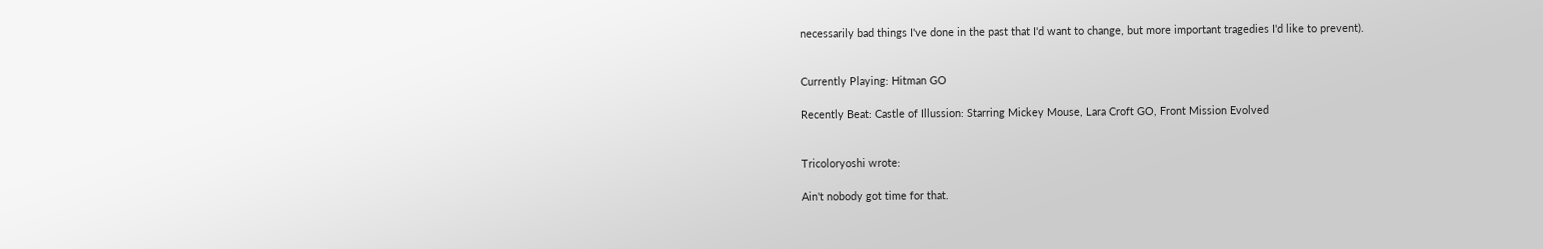necessarily bad things I've done in the past that I'd want to change, but more important tragedies I'd like to prevent).


Currently Playing: Hitman GO

Recently Beat: Castle of Illussion: Starring Mickey Mouse, Lara Croft GO, Front Mission Evolved


Tricoloryoshi wrote:

Ain't nobody got time for that.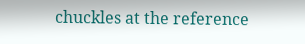chuckles at the reference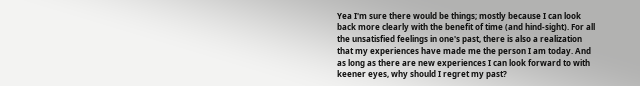Yea I'm sure there would be things; mostly because I can look back more clearly with the benefit of time (and hind-sight). For all the unsatisfied feelings in one's past, there is also a realization that my experiences have made me the person I am today. And as long as there are new experiences I can look forward to with keener eyes, why should I regret my past?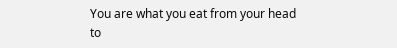You are what you eat from your head to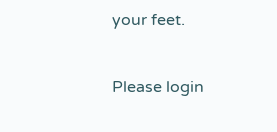your feet.


Please login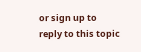or sign up to reply to this topic